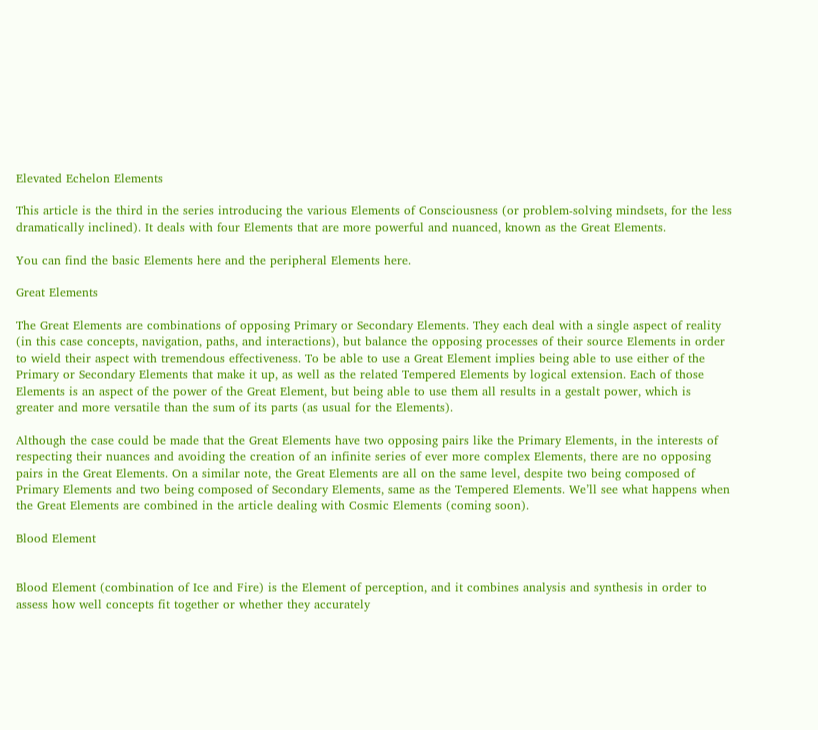Elevated Echelon Elements

This article is the third in the series introducing the various Elements of Consciousness (or problem-solving mindsets, for the less dramatically inclined). It deals with four Elements that are more powerful and nuanced, known as the Great Elements.

You can find the basic Elements here and the peripheral Elements here.

Great Elements

The Great Elements are combinations of opposing Primary or Secondary Elements. They each deal with a single aspect of reality (in this case concepts, navigation, paths, and interactions), but balance the opposing processes of their source Elements in order to wield their aspect with tremendous effectiveness. To be able to use a Great Element implies being able to use either of the Primary or Secondary Elements that make it up, as well as the related Tempered Elements by logical extension. Each of those Elements is an aspect of the power of the Great Element, but being able to use them all results in a gestalt power, which is greater and more versatile than the sum of its parts (as usual for the Elements).

Although the case could be made that the Great Elements have two opposing pairs like the Primary Elements, in the interests of respecting their nuances and avoiding the creation of an infinite series of ever more complex Elements, there are no opposing pairs in the Great Elements. On a similar note, the Great Elements are all on the same level, despite two being composed of Primary Elements and two being composed of Secondary Elements, same as the Tempered Elements. We’ll see what happens when the Great Elements are combined in the article dealing with Cosmic Elements (coming soon).

Blood Element


Blood Element (combination of Ice and Fire) is the Element of perception, and it combines analysis and synthesis in order to assess how well concepts fit together or whether they accurately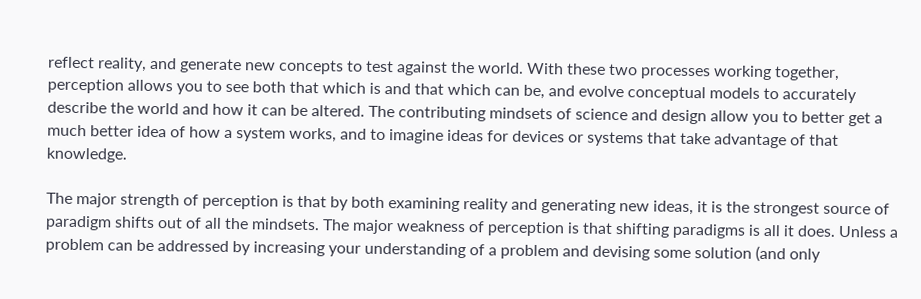reflect reality, and generate new concepts to test against the world. With these two processes working together, perception allows you to see both that which is and that which can be, and evolve conceptual models to accurately describe the world and how it can be altered. The contributing mindsets of science and design allow you to better get a much better idea of how a system works, and to imagine ideas for devices or systems that take advantage of that knowledge.

The major strength of perception is that by both examining reality and generating new ideas, it is the strongest source of paradigm shifts out of all the mindsets. The major weakness of perception is that shifting paradigms is all it does. Unless a problem can be addressed by increasing your understanding of a problem and devising some solution (and only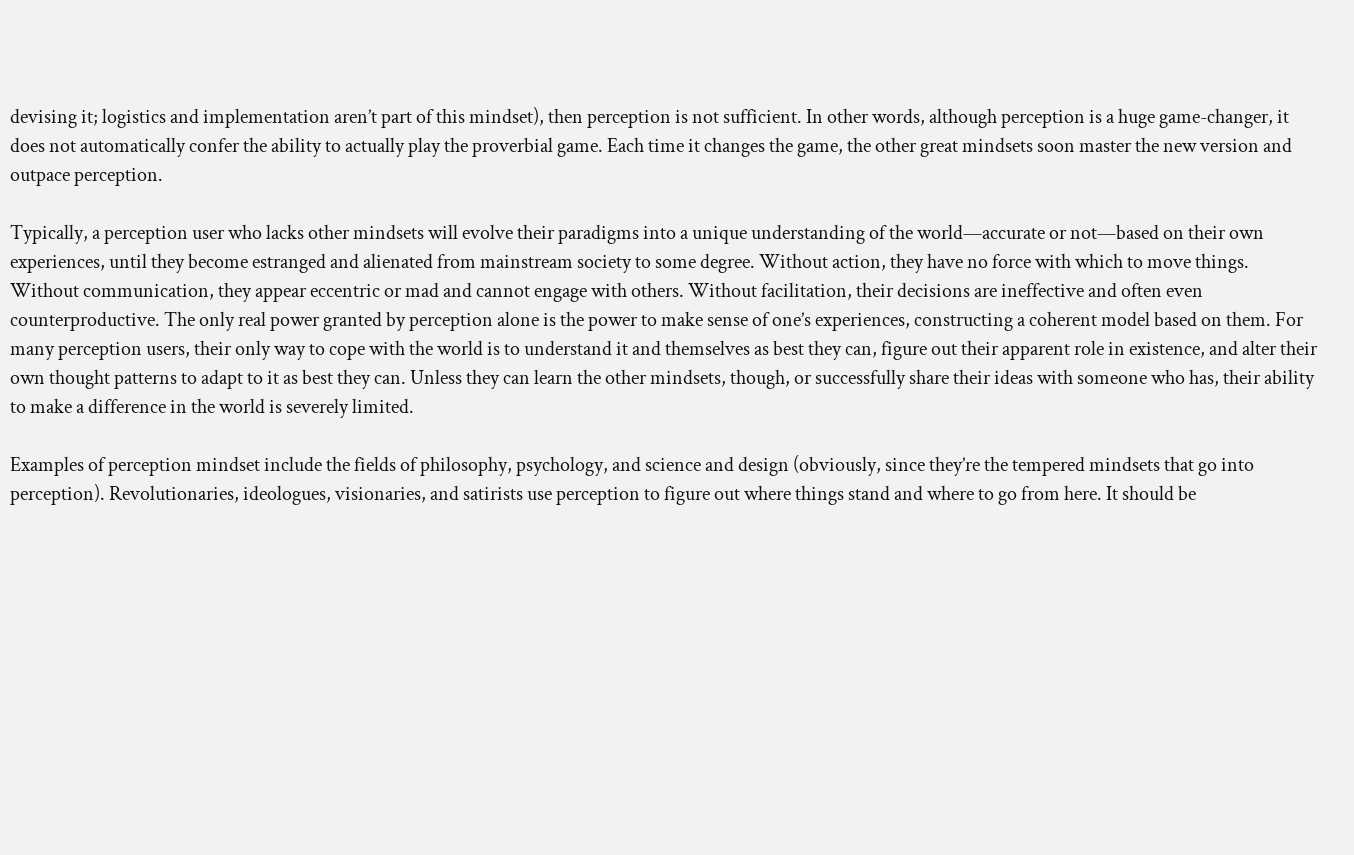devising it; logistics and implementation aren’t part of this mindset), then perception is not sufficient. In other words, although perception is a huge game-changer, it does not automatically confer the ability to actually play the proverbial game. Each time it changes the game, the other great mindsets soon master the new version and outpace perception.

Typically, a perception user who lacks other mindsets will evolve their paradigms into a unique understanding of the world—accurate or not—based on their own experiences, until they become estranged and alienated from mainstream society to some degree. Without action, they have no force with which to move things. Without communication, they appear eccentric or mad and cannot engage with others. Without facilitation, their decisions are ineffective and often even counterproductive. The only real power granted by perception alone is the power to make sense of one’s experiences, constructing a coherent model based on them. For many perception users, their only way to cope with the world is to understand it and themselves as best they can, figure out their apparent role in existence, and alter their own thought patterns to adapt to it as best they can. Unless they can learn the other mindsets, though, or successfully share their ideas with someone who has, their ability to make a difference in the world is severely limited.

Examples of perception mindset include the fields of philosophy, psychology, and science and design (obviously, since they’re the tempered mindsets that go into perception). Revolutionaries, ideologues, visionaries, and satirists use perception to figure out where things stand and where to go from here. It should be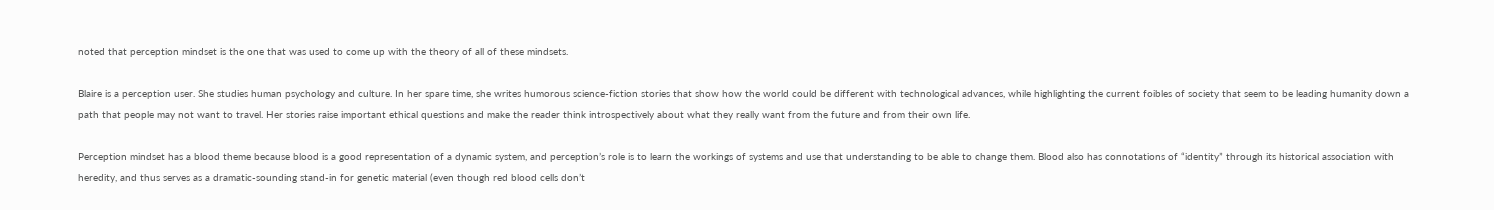noted that perception mindset is the one that was used to come up with the theory of all of these mindsets.

Blaire is a perception user. She studies human psychology and culture. In her spare time, she writes humorous science-fiction stories that show how the world could be different with technological advances, while highlighting the current foibles of society that seem to be leading humanity down a path that people may not want to travel. Her stories raise important ethical questions and make the reader think introspectively about what they really want from the future and from their own life.

Perception mindset has a blood theme because blood is a good representation of a dynamic system, and perception’s role is to learn the workings of systems and use that understanding to be able to change them. Blood also has connotations of “identity” through its historical association with heredity, and thus serves as a dramatic-sounding stand-in for genetic material (even though red blood cells don’t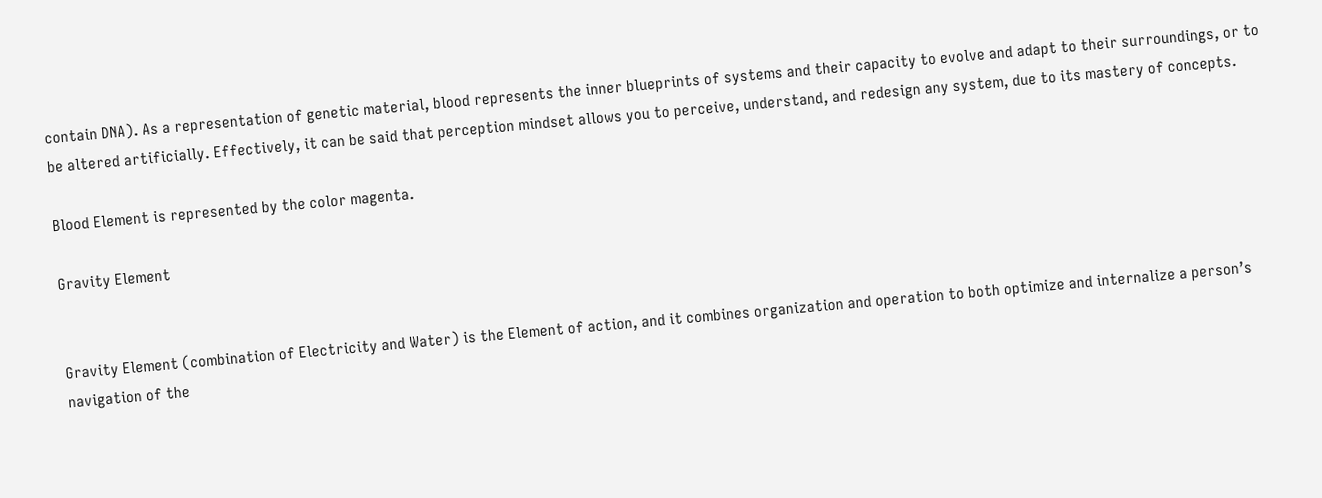contain DNA). As a representation of genetic material, blood represents the inner blueprints of systems and their capacity to evolve and adapt to their surroundings, or to be altered artificially. Effectively, it can be said that perception mindset allows you to perceive, understand, and redesign any system, due to its mastery of concepts.

Blood Element is represented by the color magenta.

Gravity Element


Gravity Element (combination of Electricity and Water) is the Element of action, and it combines organization and operation to both optimize and internalize a person’s navigation of the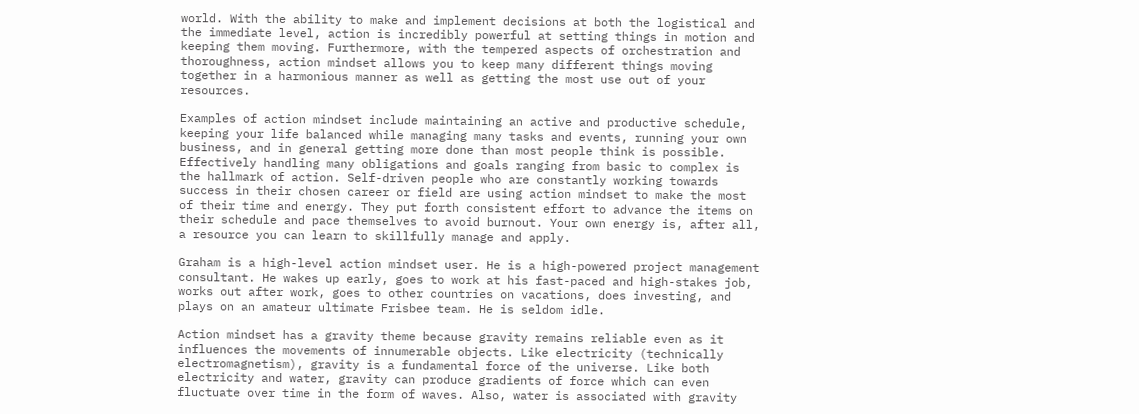world. With the ability to make and implement decisions at both the logistical and the immediate level, action is incredibly powerful at setting things in motion and keeping them moving. Furthermore, with the tempered aspects of orchestration and thoroughness, action mindset allows you to keep many different things moving together in a harmonious manner as well as getting the most use out of your resources.

Examples of action mindset include maintaining an active and productive schedule, keeping your life balanced while managing many tasks and events, running your own business, and in general getting more done than most people think is possible. Effectively handling many obligations and goals ranging from basic to complex is the hallmark of action. Self-driven people who are constantly working towards success in their chosen career or field are using action mindset to make the most of their time and energy. They put forth consistent effort to advance the items on their schedule and pace themselves to avoid burnout. Your own energy is, after all, a resource you can learn to skillfully manage and apply.

Graham is a high-level action mindset user. He is a high-powered project management consultant. He wakes up early, goes to work at his fast-paced and high-stakes job, works out after work, goes to other countries on vacations, does investing, and plays on an amateur ultimate Frisbee team. He is seldom idle.

Action mindset has a gravity theme because gravity remains reliable even as it influences the movements of innumerable objects. Like electricity (technically electromagnetism), gravity is a fundamental force of the universe. Like both electricity and water, gravity can produce gradients of force which can even fluctuate over time in the form of waves. Also, water is associated with gravity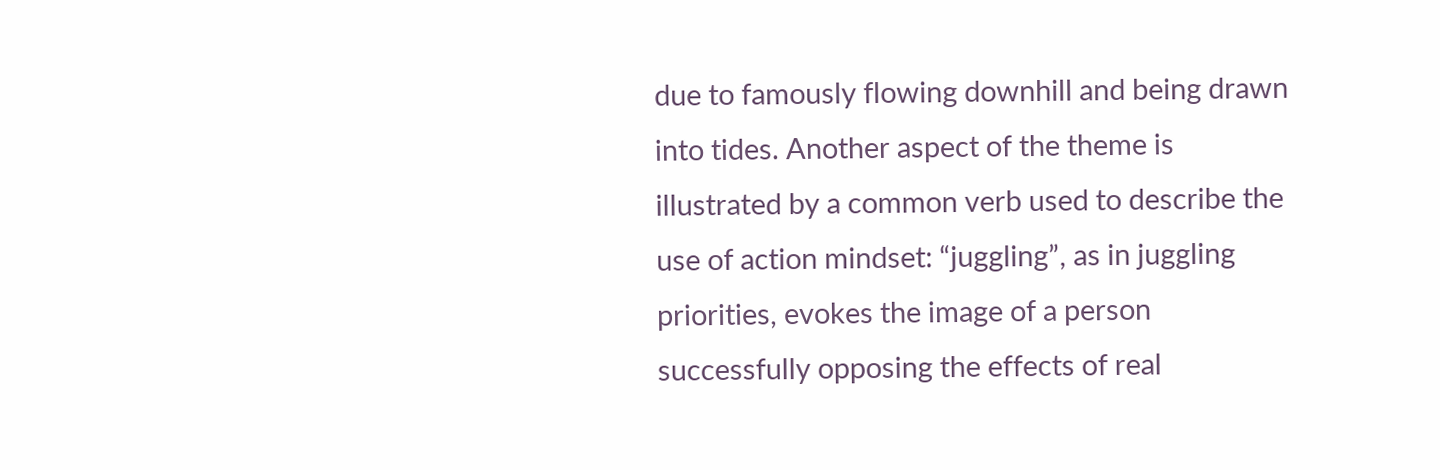due to famously flowing downhill and being drawn into tides. Another aspect of the theme is illustrated by a common verb used to describe the use of action mindset: “juggling”, as in juggling priorities, evokes the image of a person successfully opposing the effects of real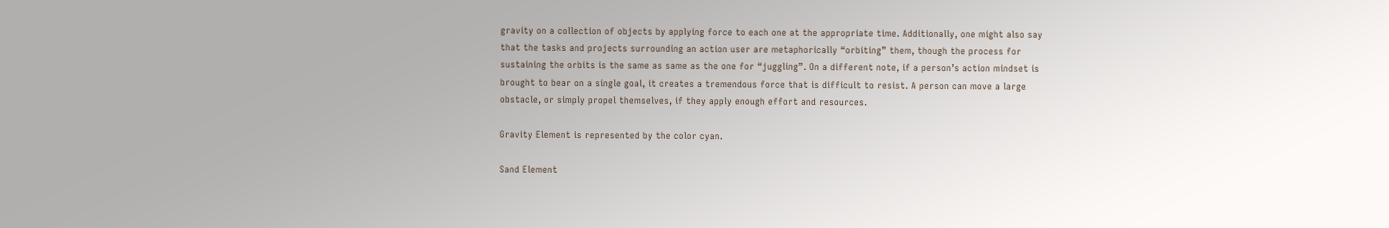gravity on a collection of objects by applying force to each one at the appropriate time. Additionally, one might also say that the tasks and projects surrounding an action user are metaphorically “orbiting” them, though the process for sustaining the orbits is the same as same as the one for “juggling”. On a different note, if a person’s action mindset is brought to bear on a single goal, it creates a tremendous force that is difficult to resist. A person can move a large obstacle, or simply propel themselves, if they apply enough effort and resources.

Gravity Element is represented by the color cyan.

Sand Element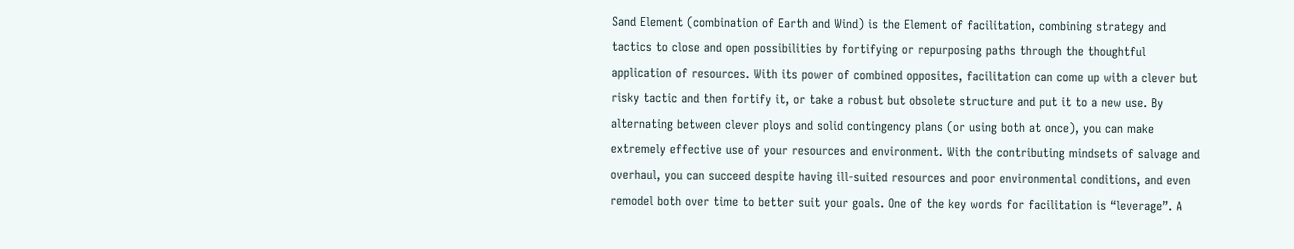Sand Element (combination of Earth and Wind) is the Element of facilitation, combining strategy and tactics to close and open possibilities by fortifying or repurposing paths through the thoughtful application of resources. With its power of combined opposites, facilitation can come up with a clever but risky tactic and then fortify it, or take a robust but obsolete structure and put it to a new use. By alternating between clever ploys and solid contingency plans (or using both at once), you can make extremely effective use of your resources and environment. With the contributing mindsets of salvage and overhaul, you can succeed despite having ill-suited resources and poor environmental conditions, and even remodel both over time to better suit your goals. One of the key words for facilitation is “leverage”. A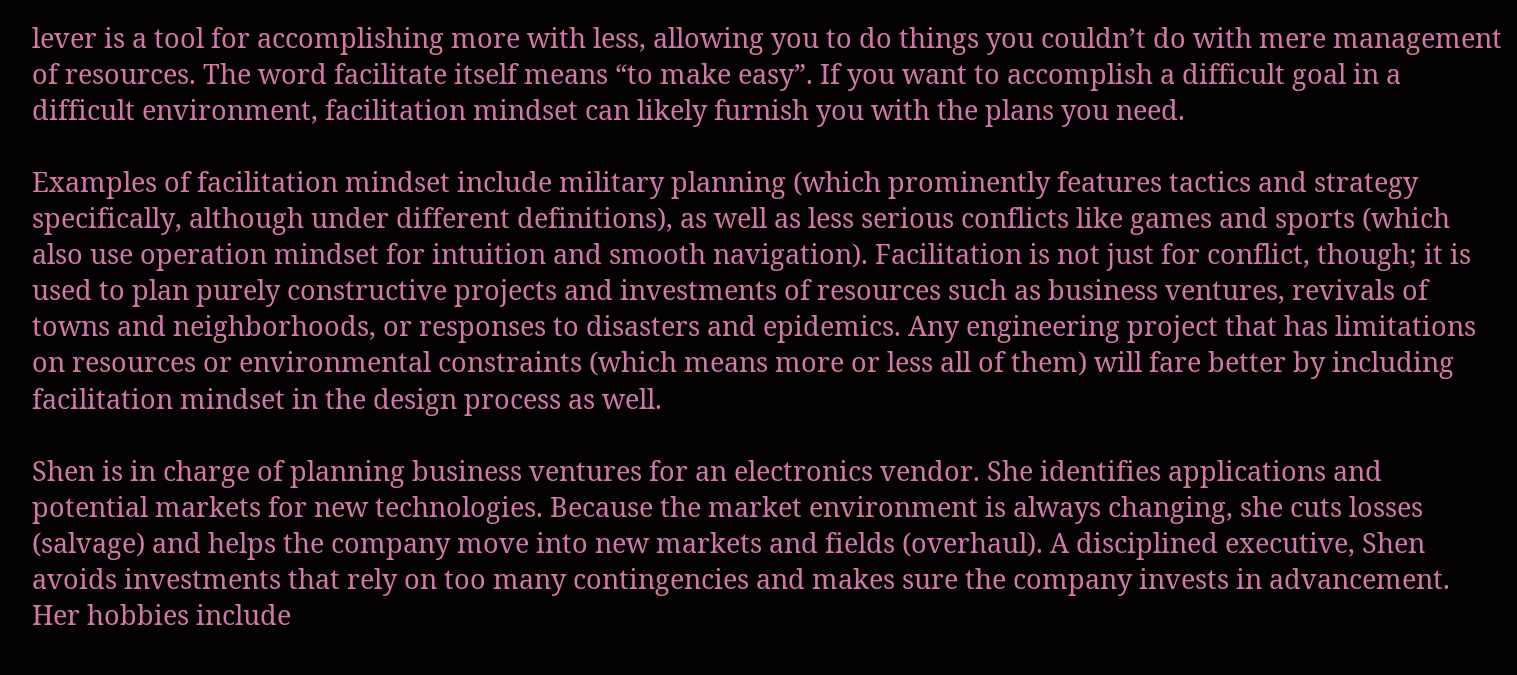lever is a tool for accomplishing more with less, allowing you to do things you couldn’t do with mere management of resources. The word facilitate itself means “to make easy”. If you want to accomplish a difficult goal in a difficult environment, facilitation mindset can likely furnish you with the plans you need.

Examples of facilitation mindset include military planning (which prominently features tactics and strategy specifically, although under different definitions), as well as less serious conflicts like games and sports (which also use operation mindset for intuition and smooth navigation). Facilitation is not just for conflict, though; it is used to plan purely constructive projects and investments of resources such as business ventures, revivals of towns and neighborhoods, or responses to disasters and epidemics. Any engineering project that has limitations on resources or environmental constraints (which means more or less all of them) will fare better by including facilitation mindset in the design process as well.

Shen is in charge of planning business ventures for an electronics vendor. She identifies applications and potential markets for new technologies. Because the market environment is always changing, she cuts losses (salvage) and helps the company move into new markets and fields (overhaul). A disciplined executive, Shen avoids investments that rely on too many contingencies and makes sure the company invests in advancement. Her hobbies include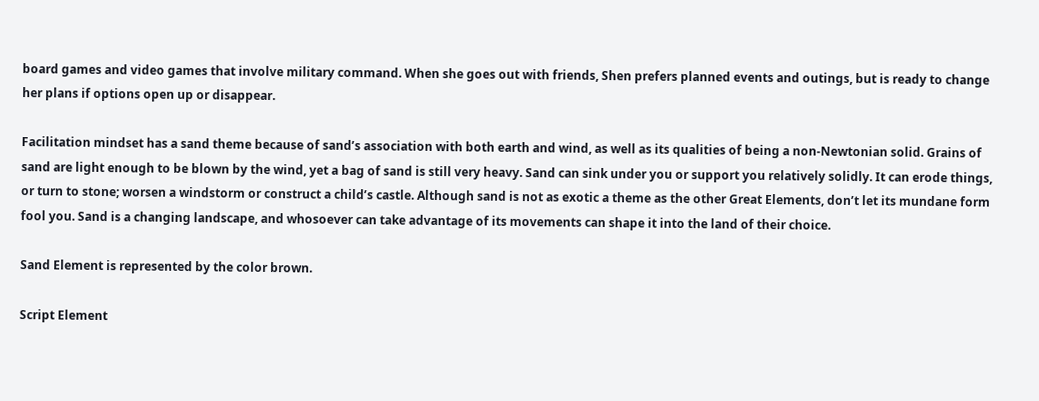board games and video games that involve military command. When she goes out with friends, Shen prefers planned events and outings, but is ready to change her plans if options open up or disappear.

Facilitation mindset has a sand theme because of sand’s association with both earth and wind, as well as its qualities of being a non-Newtonian solid. Grains of sand are light enough to be blown by the wind, yet a bag of sand is still very heavy. Sand can sink under you or support you relatively solidly. It can erode things, or turn to stone; worsen a windstorm or construct a child’s castle. Although sand is not as exotic a theme as the other Great Elements, don’t let its mundane form fool you. Sand is a changing landscape, and whosoever can take advantage of its movements can shape it into the land of their choice.

Sand Element is represented by the color brown.

Script Element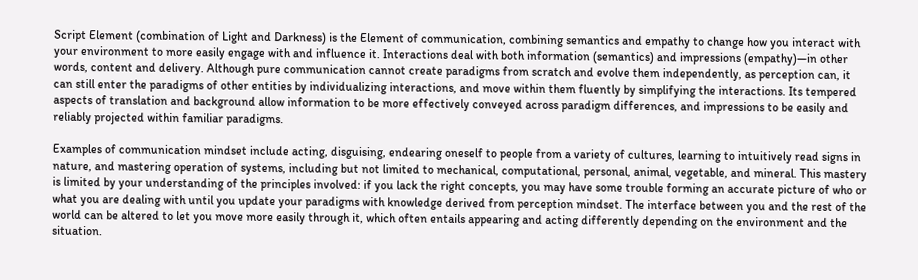Script Element (combination of Light and Darkness) is the Element of communication, combining semantics and empathy to change how you interact with your environment to more easily engage with and influence it. Interactions deal with both information (semantics) and impressions (empathy)—in other words, content and delivery. Although pure communication cannot create paradigms from scratch and evolve them independently, as perception can, it can still enter the paradigms of other entities by individualizing interactions, and move within them fluently by simplifying the interactions. Its tempered aspects of translation and background allow information to be more effectively conveyed across paradigm differences, and impressions to be easily and reliably projected within familiar paradigms.

Examples of communication mindset include acting, disguising, endearing oneself to people from a variety of cultures, learning to intuitively read signs in nature, and mastering operation of systems, including but not limited to mechanical, computational, personal, animal, vegetable, and mineral. This mastery is limited by your understanding of the principles involved: if you lack the right concepts, you may have some trouble forming an accurate picture of who or what you are dealing with until you update your paradigms with knowledge derived from perception mindset. The interface between you and the rest of the world can be altered to let you move more easily through it, which often entails appearing and acting differently depending on the environment and the situation.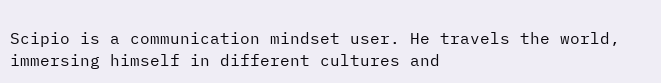Scipio is a communication mindset user. He travels the world, immersing himself in different cultures and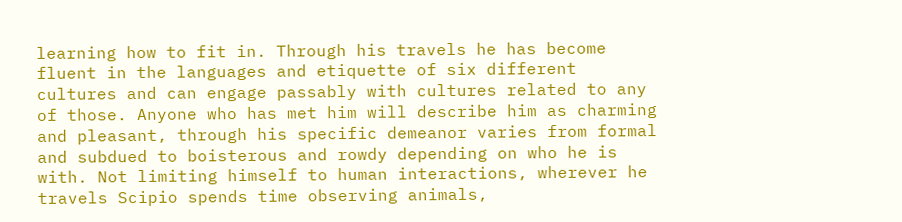learning how to fit in. Through his travels he has become fluent in the languages and etiquette of six different cultures and can engage passably with cultures related to any of those. Anyone who has met him will describe him as charming and pleasant, through his specific demeanor varies from formal and subdued to boisterous and rowdy depending on who he is with. Not limiting himself to human interactions, wherever he travels Scipio spends time observing animals,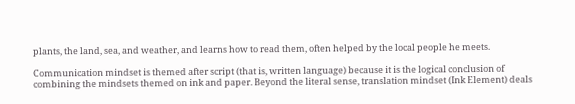plants, the land, sea, and weather, and learns how to read them, often helped by the local people he meets.

Communication mindset is themed after script (that is, written language) because it is the logical conclusion of combining the mindsets themed on ink and paper. Beyond the literal sense, translation mindset (Ink Element) deals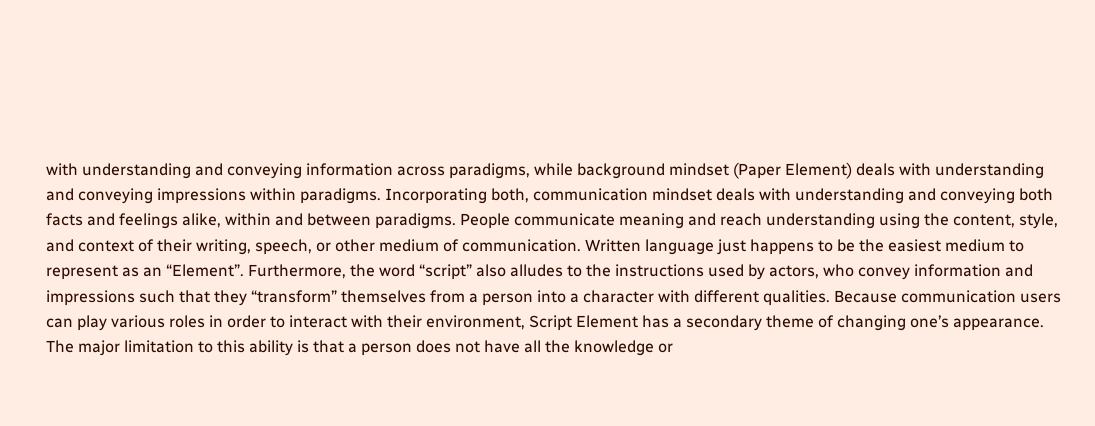with understanding and conveying information across paradigms, while background mindset (Paper Element) deals with understanding and conveying impressions within paradigms. Incorporating both, communication mindset deals with understanding and conveying both facts and feelings alike, within and between paradigms. People communicate meaning and reach understanding using the content, style, and context of their writing, speech, or other medium of communication. Written language just happens to be the easiest medium to represent as an “Element”. Furthermore, the word “script” also alludes to the instructions used by actors, who convey information and impressions such that they “transform” themselves from a person into a character with different qualities. Because communication users can play various roles in order to interact with their environment, Script Element has a secondary theme of changing one’s appearance. The major limitation to this ability is that a person does not have all the knowledge or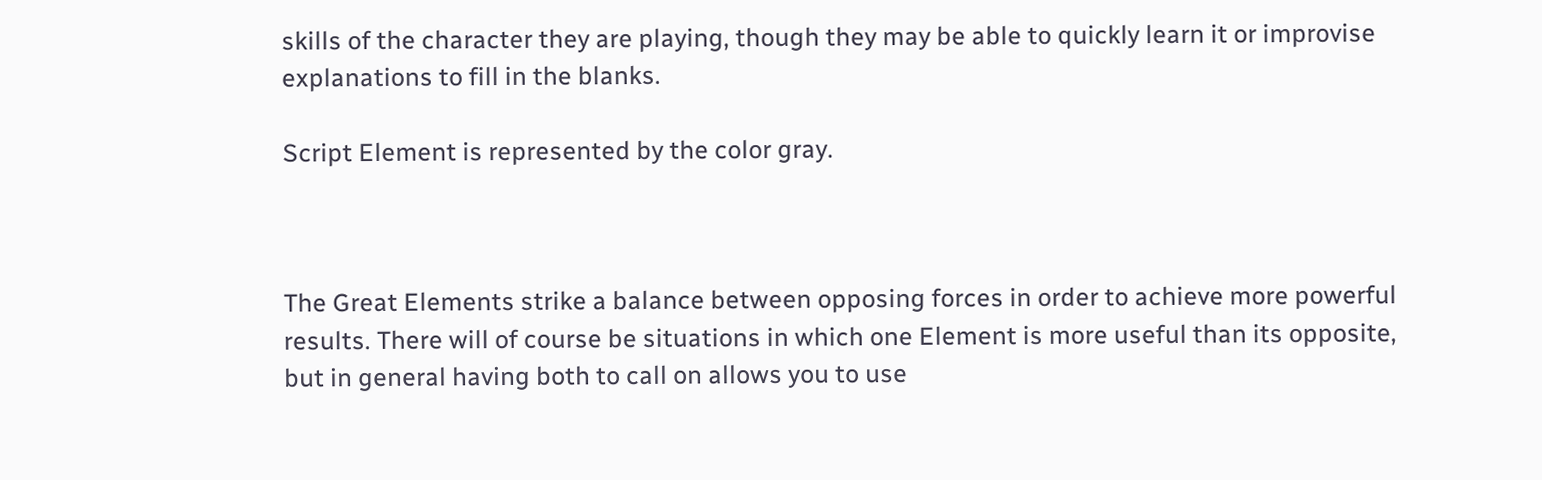skills of the character they are playing, though they may be able to quickly learn it or improvise explanations to fill in the blanks.

Script Element is represented by the color gray.



The Great Elements strike a balance between opposing forces in order to achieve more powerful results. There will of course be situations in which one Element is more useful than its opposite, but in general having both to call on allows you to use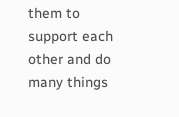them to support each other and do many things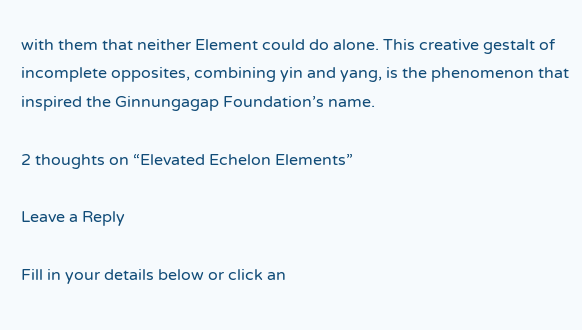with them that neither Element could do alone. This creative gestalt of incomplete opposites, combining yin and yang, is the phenomenon that inspired the Ginnungagap Foundation’s name.

2 thoughts on “Elevated Echelon Elements”

Leave a Reply

Fill in your details below or click an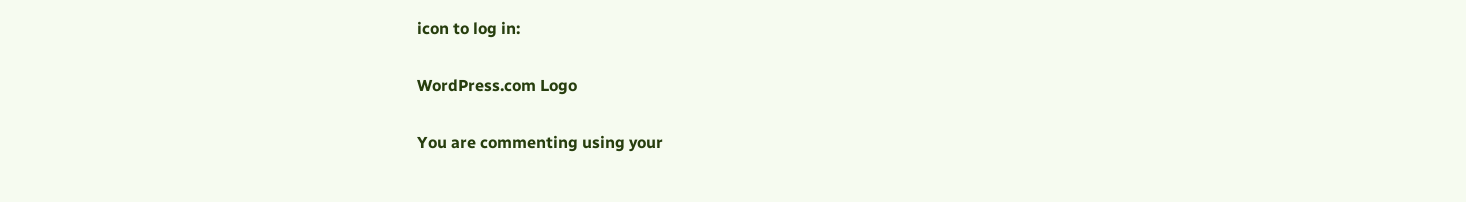icon to log in:

WordPress.com Logo

You are commenting using your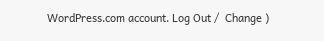WordPress.com account. Log Out /  Change )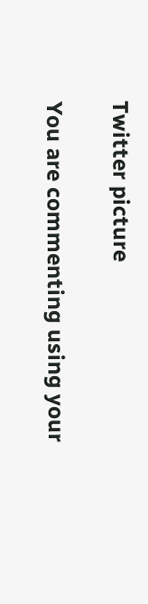Twitter picture

You are commenting using your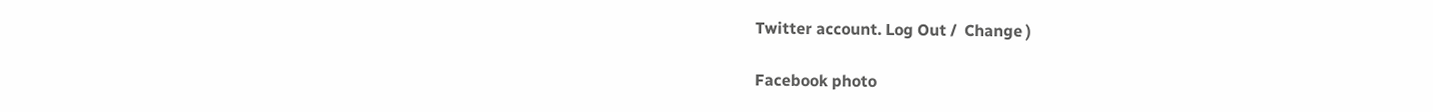Twitter account. Log Out /  Change )

Facebook photo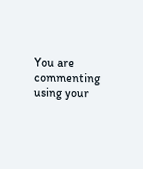You are commenting using your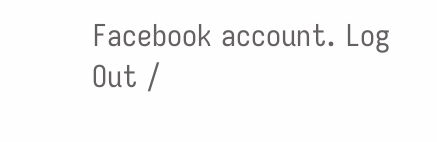Facebook account. Log Out /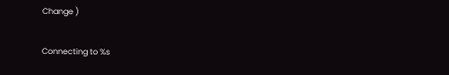Change )

Connecting to %s